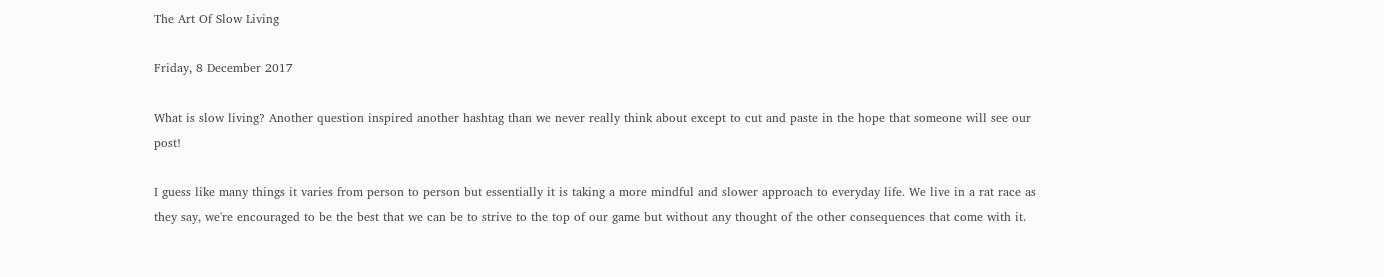The Art Of Slow Living

Friday, 8 December 2017

What is slow living? Another question inspired another hashtag than we never really think about except to cut and paste in the hope that someone will see our post!

I guess like many things it varies from person to person but essentially it is taking a more mindful and slower approach to everyday life. We live in a rat race as they say, we're encouraged to be the best that we can be to strive to the top of our game but without any thought of the other consequences that come with it.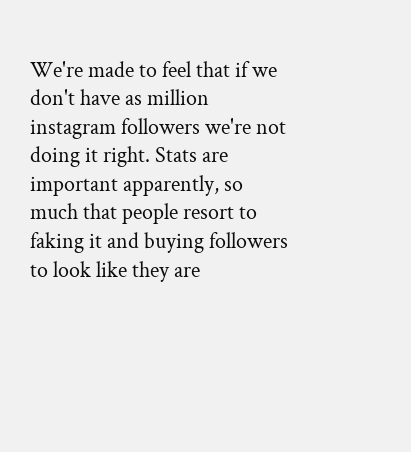We're made to feel that if we don't have as million instagram followers we're not doing it right. Stats are important apparently, so much that people resort to faking it and buying followers to look like they are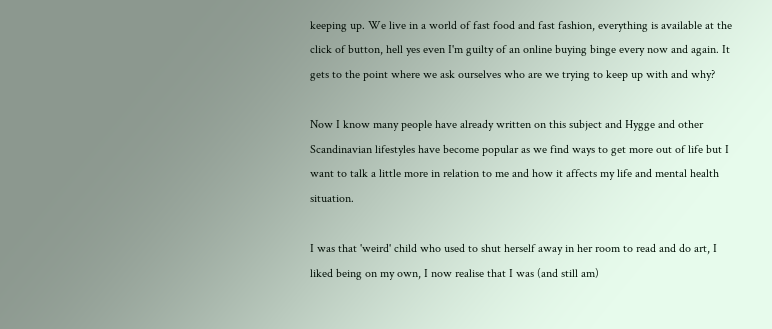keeping up. We live in a world of fast food and fast fashion, everything is available at the click of button, hell yes even I'm guilty of an online buying binge every now and again. It gets to the point where we ask ourselves who are we trying to keep up with and why?

Now I know many people have already written on this subject and Hygge and other Scandinavian lifestyles have become popular as we find ways to get more out of life but I want to talk a little more in relation to me and how it affects my life and mental health situation.

I was that 'weird' child who used to shut herself away in her room to read and do art, I liked being on my own, I now realise that I was (and still am)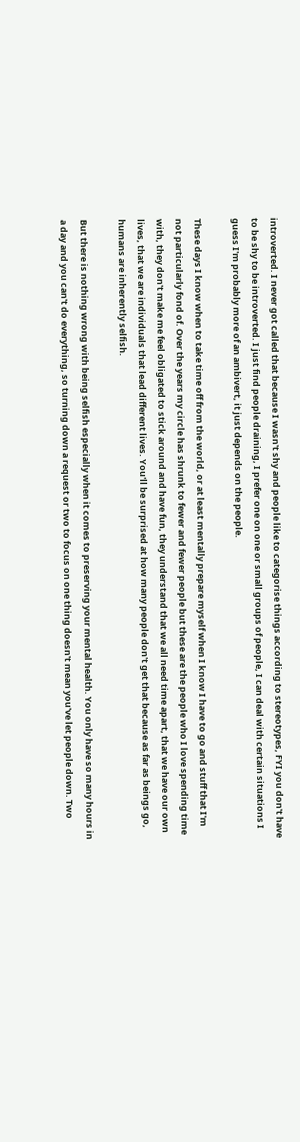introverted. I never got called that because I wasn't shy and people like to categorise things according to stereotypes, FYI you don't have to be shy to be introverted. I just find people draining, I prefer one on one or small groups of people, I can deal with certain situations I guess I'm probably more of an ambivert, it just depends on the people.

These days I know when to take time off from the world, or at least mentally prepare myself when I know I have to go and stuff that I'm not particularly fond of. Over the years my circle has shrunk to fewer and fewer people but these are the people who I love spending time with, they don't make me feel obligated to stick around and have fun, they understand that we all need time apart, that we have our own lives, that we are individuals that lead different lives. You'll be surprised at how many people don't get that because as far as beings go, humans are inherently selfish.

But there is nothing wrong with being selfish especially when it comes to preserving your mental health. You only have so many hours in a day and you can't do everything, so turning down a request or two to focus on one thing doesn't mean you've let people down. Two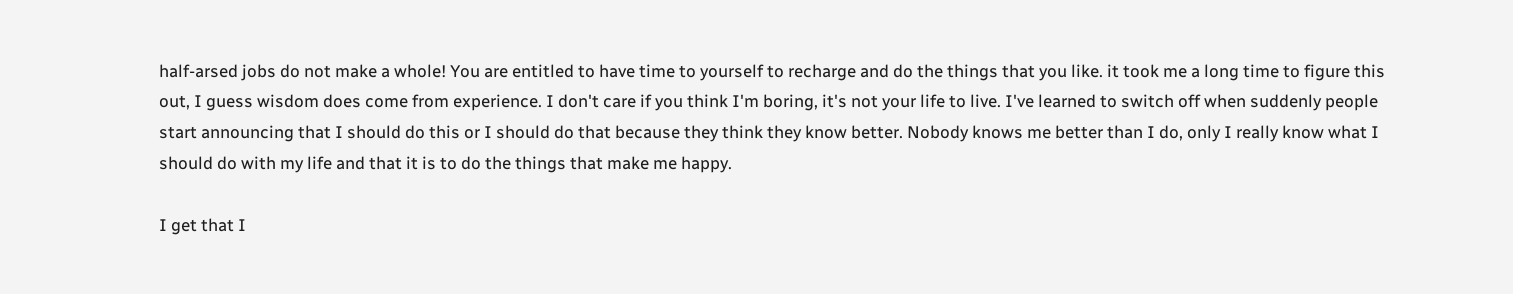half-arsed jobs do not make a whole! You are entitled to have time to yourself to recharge and do the things that you like. it took me a long time to figure this out, I guess wisdom does come from experience. I don't care if you think I'm boring, it's not your life to live. I've learned to switch off when suddenly people start announcing that I should do this or I should do that because they think they know better. Nobody knows me better than I do, only I really know what I should do with my life and that it is to do the things that make me happy.

I get that I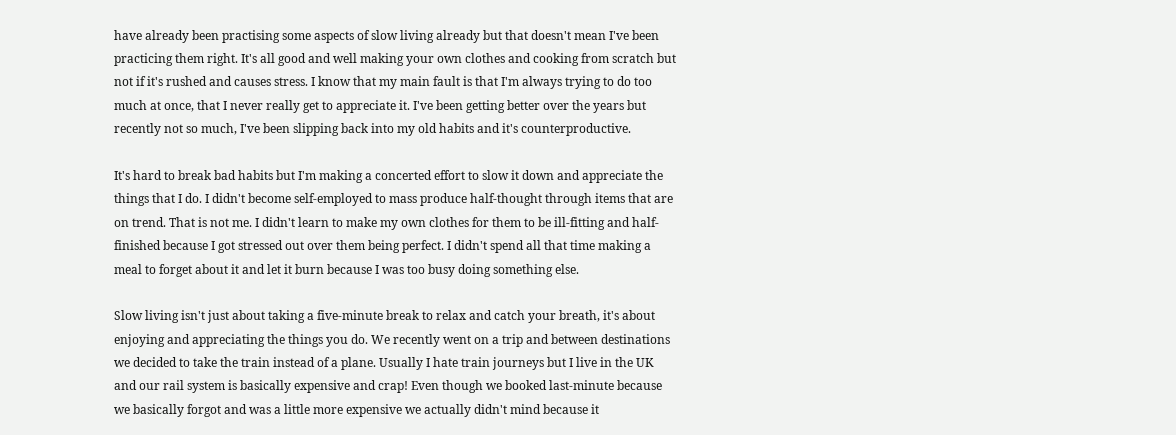have already been practising some aspects of slow living already but that doesn't mean I've been practicing them right. It's all good and well making your own clothes and cooking from scratch but not if it's rushed and causes stress. I know that my main fault is that I'm always trying to do too much at once, that I never really get to appreciate it. I've been getting better over the years but recently not so much, I've been slipping back into my old habits and it's counterproductive.

It's hard to break bad habits but I'm making a concerted effort to slow it down and appreciate the things that I do. I didn't become self-employed to mass produce half-thought through items that are on trend. That is not me. I didn't learn to make my own clothes for them to be ill-fitting and half-finished because I got stressed out over them being perfect. I didn't spend all that time making a meal to forget about it and let it burn because I was too busy doing something else.

Slow living isn't just about taking a five-minute break to relax and catch your breath, it's about enjoying and appreciating the things you do. We recently went on a trip and between destinations we decided to take the train instead of a plane. Usually I hate train journeys but I live in the UK and our rail system is basically expensive and crap! Even though we booked last-minute because we basically forgot and was a little more expensive we actually didn't mind because it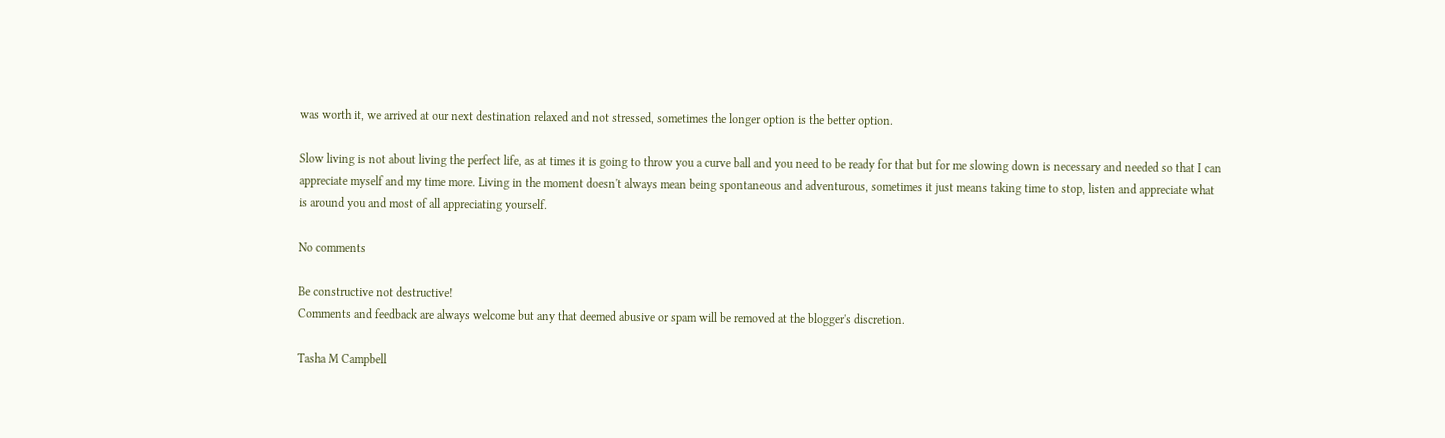was worth it, we arrived at our next destination relaxed and not stressed, sometimes the longer option is the better option.

Slow living is not about living the perfect life, as at times it is going to throw you a curve ball and you need to be ready for that but for me slowing down is necessary and needed so that I can appreciate myself and my time more. Living in the moment doesn't always mean being spontaneous and adventurous, sometimes it just means taking time to stop, listen and appreciate what is around you and most of all appreciating yourself.

No comments

Be constructive not destructive!
Comments and feedback are always welcome but any that deemed abusive or spam will be removed at the blogger's discretion.

Tasha M Campbell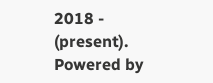2018 - (present). Powered by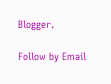Blogger.

Follow by Email